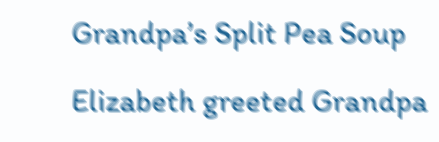Grandpa’s Split Pea Soup

Elizabeth greeted Grandpa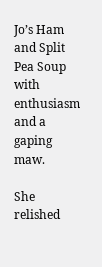Jo’s Ham and Split Pea Soup with enthusiasm and a gaping maw.

She relished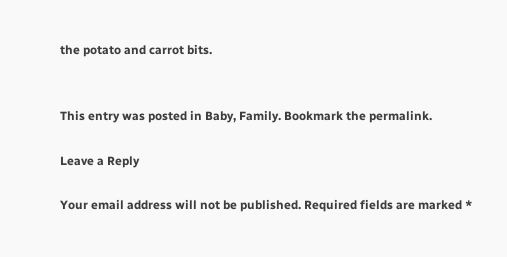the potato and carrot bits.


This entry was posted in Baby, Family. Bookmark the permalink.

Leave a Reply

Your email address will not be published. Required fields are marked *